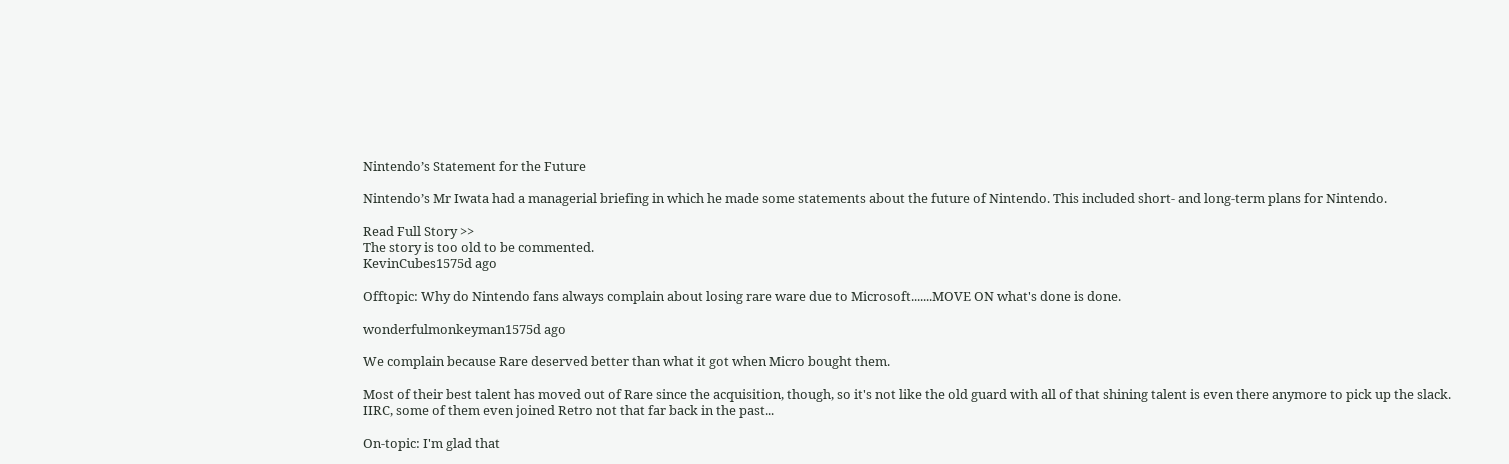Nintendo’s Statement for the Future

Nintendo’s Mr Iwata had a managerial briefing in which he made some statements about the future of Nintendo. This included short- and long-term plans for Nintendo.

Read Full Story >>
The story is too old to be commented.
KevinCubes1575d ago

Offtopic: Why do Nintendo fans always complain about losing rare ware due to Microsoft.......MOVE ON what's done is done.

wonderfulmonkeyman1575d ago

We complain because Rare deserved better than what it got when Micro bought them.

Most of their best talent has moved out of Rare since the acquisition, though, so it's not like the old guard with all of that shining talent is even there anymore to pick up the slack.
IIRC, some of them even joined Retro not that far back in the past...

On-topic: I'm glad that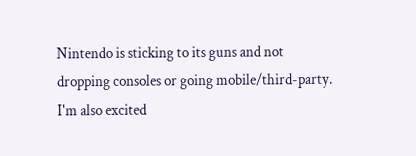Nintendo is sticking to its guns and not dropping consoles or going mobile/third-party.
I'm also excited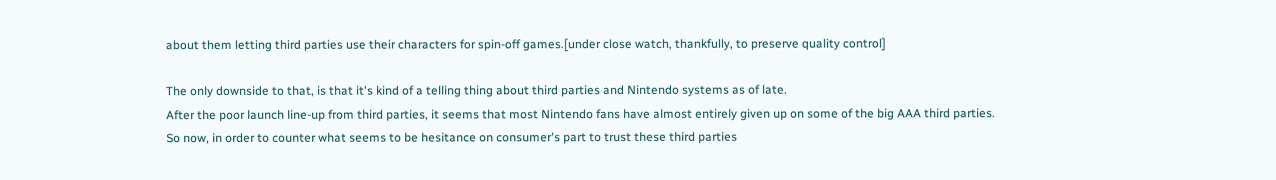about them letting third parties use their characters for spin-off games.[under close watch, thankfully, to preserve quality control]

The only downside to that, is that it's kind of a telling thing about third parties and Nintendo systems as of late.
After the poor launch line-up from third parties, it seems that most Nintendo fans have almost entirely given up on some of the big AAA third parties.
So now, in order to counter what seems to be hesitance on consumer's part to trust these third parties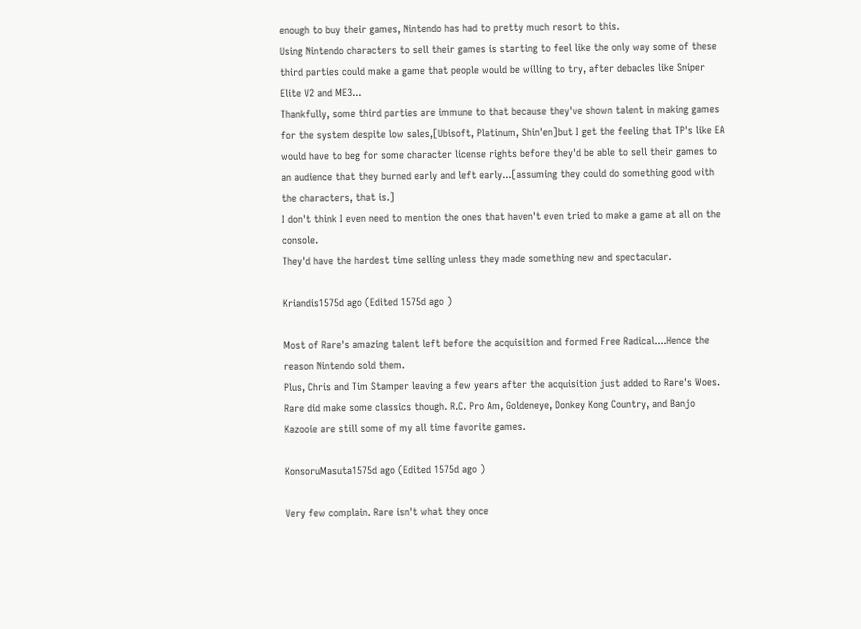enough to buy their games, Nintendo has had to pretty much resort to this.
Using Nintendo characters to sell their games is starting to feel like the only way some of these third parties could make a game that people would be willing to try, after debacles like Sniper Elite V2 and ME3...
Thankfully, some third parties are immune to that because they've shown talent in making games for the system despite low sales,[Ubisoft, Platinum, Shin'en]but I get the feeling that TP's like EA would have to beg for some character license rights before they'd be able to sell their games to an audience that they burned early and left early...[assuming they could do something good with the characters, that is.]
I don't think I even need to mention the ones that haven't even tried to make a game at all on the console.
They'd have the hardest time selling unless they made something new and spectacular.

Kriandis1575d ago (Edited 1575d ago )

Most of Rare's amazing talent left before the acquisition and formed Free Radical....Hence the reason Nintendo sold them.
Plus, Chris and Tim Stamper leaving a few years after the acquisition just added to Rare's Woes.
Rare did make some classics though. R.C. Pro Am, Goldeneye, Donkey Kong Country, and Banjo Kazooie are still some of my all time favorite games.

KonsoruMasuta1575d ago (Edited 1575d ago )

Very few complain. Rare isn't what they once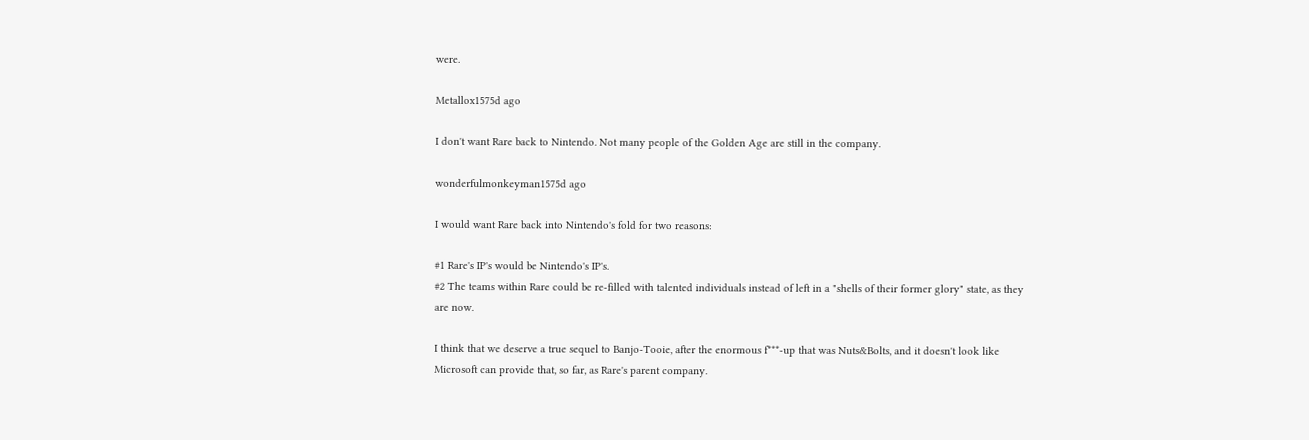were.

Metallox1575d ago

I don't want Rare back to Nintendo. Not many people of the Golden Age are still in the company.

wonderfulmonkeyman1575d ago

I would want Rare back into Nintendo's fold for two reasons:

#1 Rare's IP's would be Nintendo's IP's.
#2 The teams within Rare could be re-filled with talented individuals instead of left in a "shells of their former glory" state, as they are now.

I think that we deserve a true sequel to Banjo-Tooie, after the enormous f***-up that was Nuts&Bolts, and it doesn't look like Microsoft can provide that, so far, as Rare's parent company.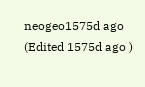neogeo1575d ago (Edited 1575d ago )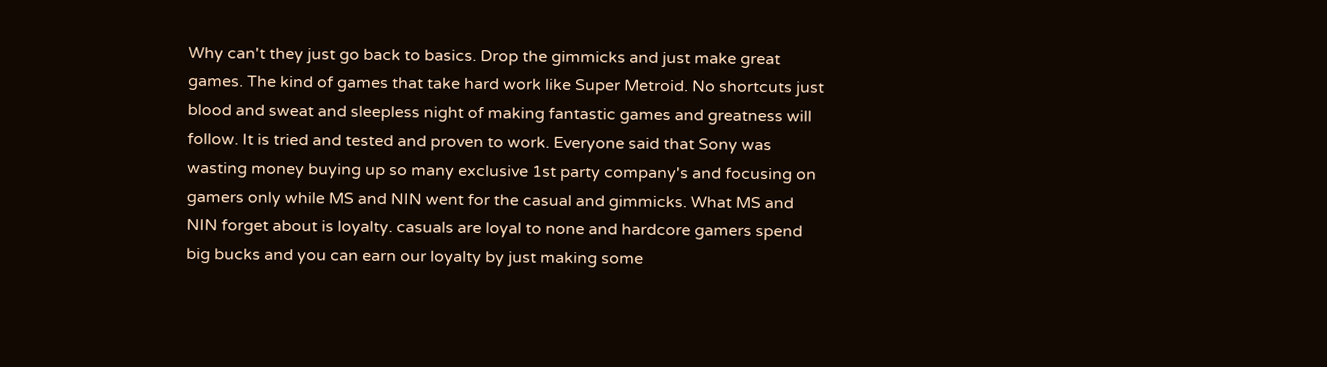Why can't they just go back to basics. Drop the gimmicks and just make great games. The kind of games that take hard work like Super Metroid. No shortcuts just blood and sweat and sleepless night of making fantastic games and greatness will follow. It is tried and tested and proven to work. Everyone said that Sony was wasting money buying up so many exclusive 1st party company's and focusing on gamers only while MS and NIN went for the casual and gimmicks. What MS and NIN forget about is loyalty. casuals are loyal to none and hardcore gamers spend big bucks and you can earn our loyalty by just making some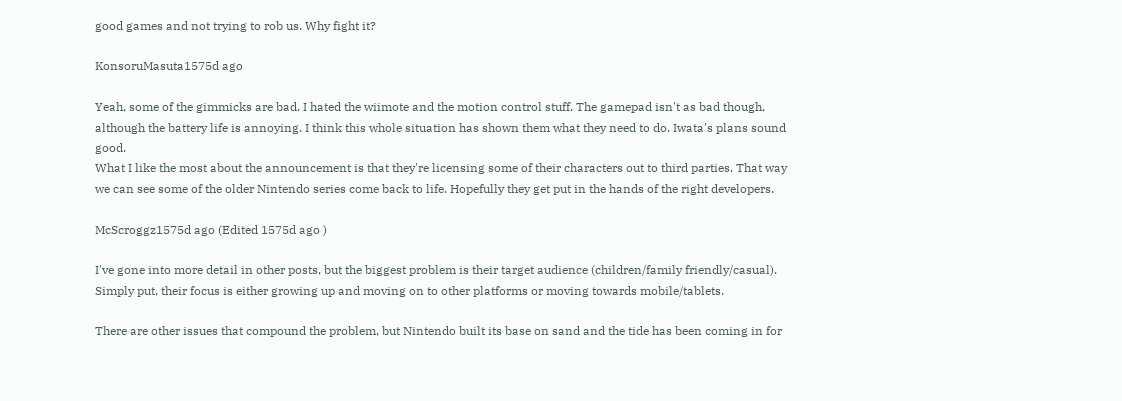good games and not trying to rob us. Why fight it?

KonsoruMasuta1575d ago

Yeah, some of the gimmicks are bad. I hated the wiimote and the motion control stuff. The gamepad isn't as bad though, although the battery life is annoying. I think this whole situation has shown them what they need to do. Iwata's plans sound good.
What I like the most about the announcement is that they're licensing some of their characters out to third parties. That way we can see some of the older Nintendo series come back to life. Hopefully they get put in the hands of the right developers.

McScroggz1575d ago (Edited 1575d ago )

I've gone into more detail in other posts, but the biggest problem is their target audience (children/family friendly/casual). Simply put, their focus is either growing up and moving on to other platforms or moving towards mobile/tablets.

There are other issues that compound the problem, but Nintendo built its base on sand and the tide has been coming in for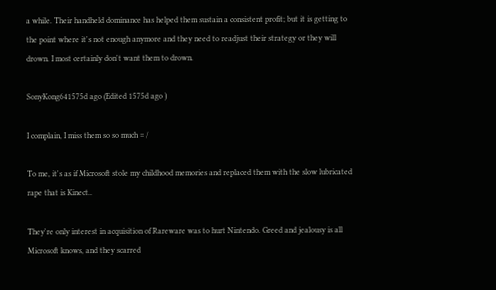a while. Their handheld dominance has helped them sustain a consistent profit; but it is getting to the point where it's not enough anymore and they need to readjust their strategy or they will drown. I most certainly don't want them to drown.

SonyKong641575d ago (Edited 1575d ago )

I complain, I miss them so so much = /

To me, it's as if Microsoft stole my childhood memories and replaced them with the slow lubricated rape that is Kinect..

They're only interest in acquisition of Rareware was to hurt Nintendo. Greed and jealousy is all Microsoft knows, and they scarred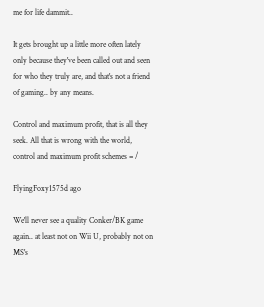me for life dammit..

It gets brought up a little more often lately only because they've been called out and seen for who they truly are, and that's not a friend of gaming.. by any means.

Control and maximum profit, that is all they seek. All that is wrong with the world, control and maximum profit schemes = /

FlyingFoxy1575d ago

We'll never see a quality Conker/BK game again.. at least not on Wii U, probably not on MS's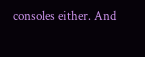consoles either. And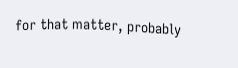for that matter, probably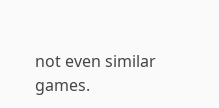not even similar games.